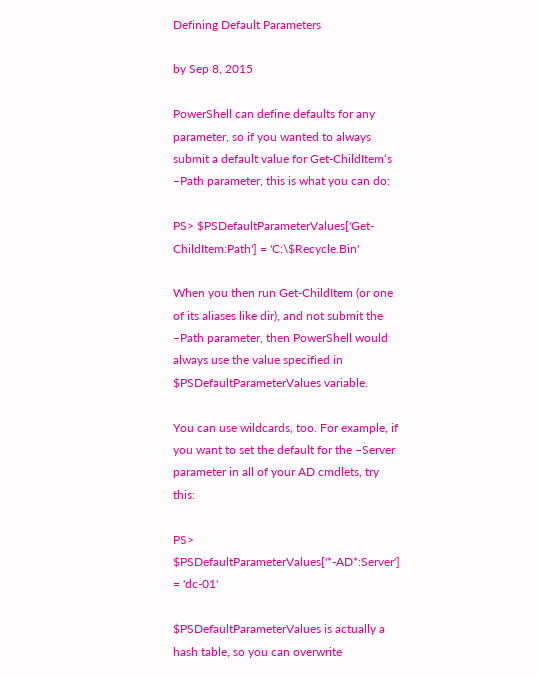Defining Default Parameters

by Sep 8, 2015

PowerShell can define defaults for any parameter, so if you wanted to always submit a default value for Get-ChildItem‘s –Path parameter, this is what you can do:

PS> $PSDefaultParameterValues['Get-ChildItem:Path'] = 'C:\$Recycle.Bin'

When you then run Get-ChildItem (or one of its aliases like dir), and not submit the –Path parameter, then PowerShell would always use the value specified in $PSDefaultParameterValues variable.

You can use wildcards, too. For example, if you want to set the default for the –Server parameter in all of your AD cmdlets, try this:

PS> $PSDefaultParameterValues['*-AD*:Server'] = 'dc-01'

$PSDefaultParameterValues is actually a hash table, so you can overwrite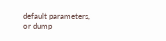default parameters, or dump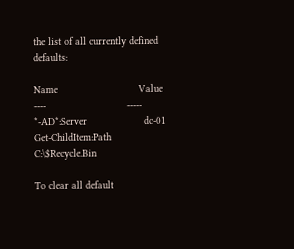the list of all currently defined defaults:

Name                           Value
----                           -----
*-AD*:Server                   dc-01
Get-ChildItem:Path             C:\$Recycle.Bin

To clear all default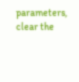parameters, clear the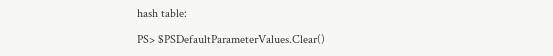hash table:

PS> $PSDefaultParameterValues.Clear()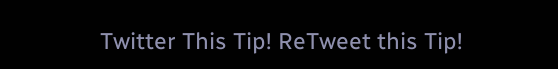Twitter This Tip! ReTweet this Tip!